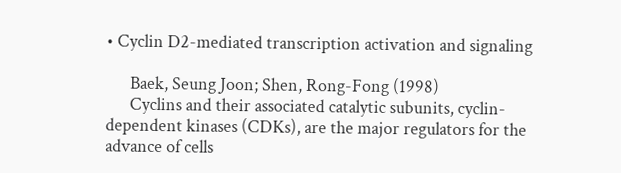• Cyclin D2-mediated transcription activation and signaling

      Baek, Seung Joon; Shen, Rong-Fong (1998)
      Cyclins and their associated catalytic subunits, cyclin-dependent kinases (CDKs), are the major regulators for the advance of cells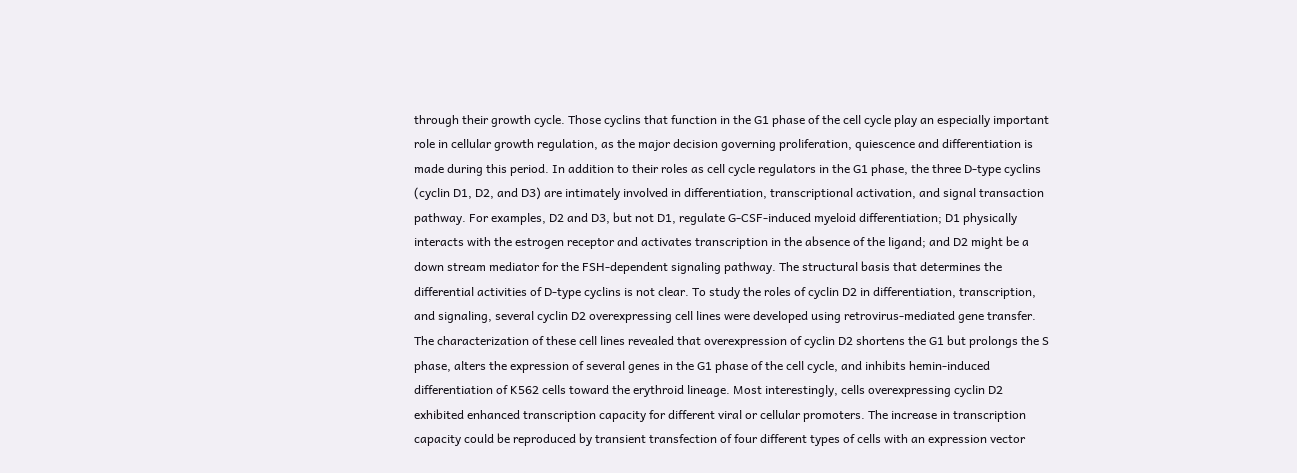through their growth cycle. Those cyclins that function in the G1 phase of the cell cycle play an especially important role in cellular growth regulation, as the major decision governing proliferation, quiescence and differentiation is made during this period. In addition to their roles as cell cycle regulators in the G1 phase, the three D-type cyclins (cyclin D1, D2, and D3) are intimately involved in differentiation, transcriptional activation, and signal transaction pathway. For examples, D2 and D3, but not D1, regulate G-CSF-induced myeloid differentiation; D1 physically interacts with the estrogen receptor and activates transcription in the absence of the ligand; and D2 might be a down stream mediator for the FSH-dependent signaling pathway. The structural basis that determines the differential activities of D-type cyclins is not clear. To study the roles of cyclin D2 in differentiation, transcription, and signaling, several cyclin D2 overexpressing cell lines were developed using retrovirus-mediated gene transfer. The characterization of these cell lines revealed that overexpression of cyclin D2 shortens the G1 but prolongs the S phase, alters the expression of several genes in the G1 phase of the cell cycle, and inhibits hemin-induced differentiation of K562 cells toward the erythroid lineage. Most interestingly, cells overexpressing cyclin D2 exhibited enhanced transcription capacity for different viral or cellular promoters. The increase in transcription capacity could be reproduced by transient transfection of four different types of cells with an expression vector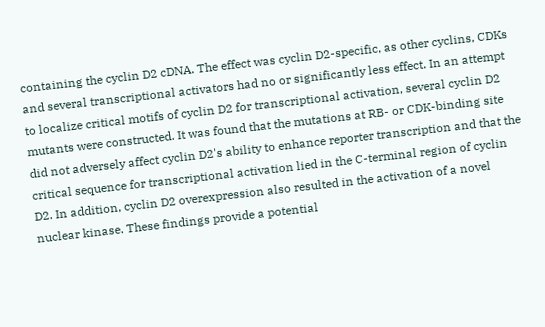containing the cyclin D2 cDNA. The effect was cyclin D2-specific, as other cyclins, CDKs and several transcriptional activators had no or significantly less effect. In an attempt to localize critical motifs of cyclin D2 for transcriptional activation, several cyclin D2 mutants were constructed. It was found that the mutations at RB- or CDK-binding site did not adversely affect cyclin D2's ability to enhance reporter transcription and that the critical sequence for transcriptional activation lied in the C-terminal region of cyclin D2. In addition, cyclin D2 overexpression also resulted in the activation of a novel nuclear kinase. These findings provide a potential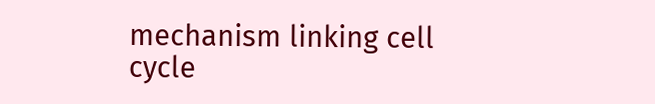mechanism linking cell cycle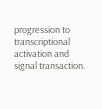progression to transcriptional activation and signal transaction.